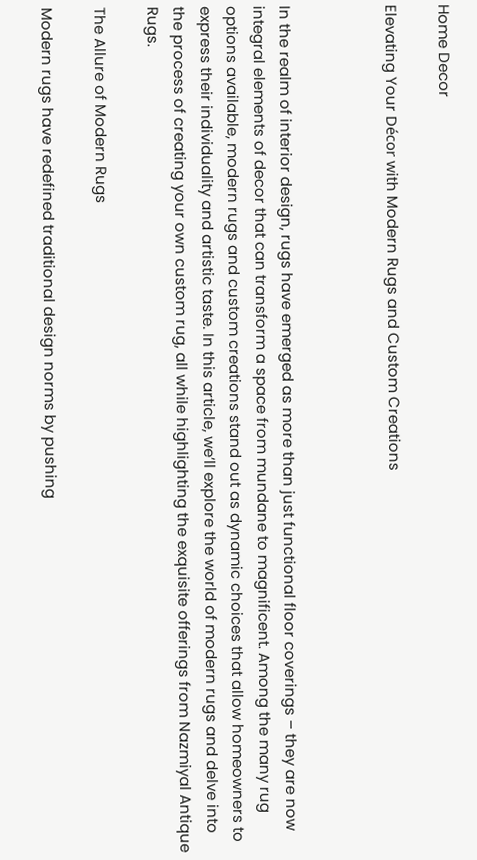Home Decor

Elevating Your Décor with Modern Rugs and Custom Creations



In the realm of interior design, rugs have emerged as more than just functional floor coverings – they are now integral elements of decor that can transform a space from mundane to magnificent. Among the many rug options available, modern rugs and custom creations stand out as dynamic choices that allow homeowners to express their individuality and artistic taste. In this article, we’ll explore the world of modern rugs and delve into the process of creating your own custom rug, all while highlighting the exquisite offerings from Nazmiyal Antique Rugs.

The Allure of Modern Rugs

Modern rugs have redefined traditional design norms by pushing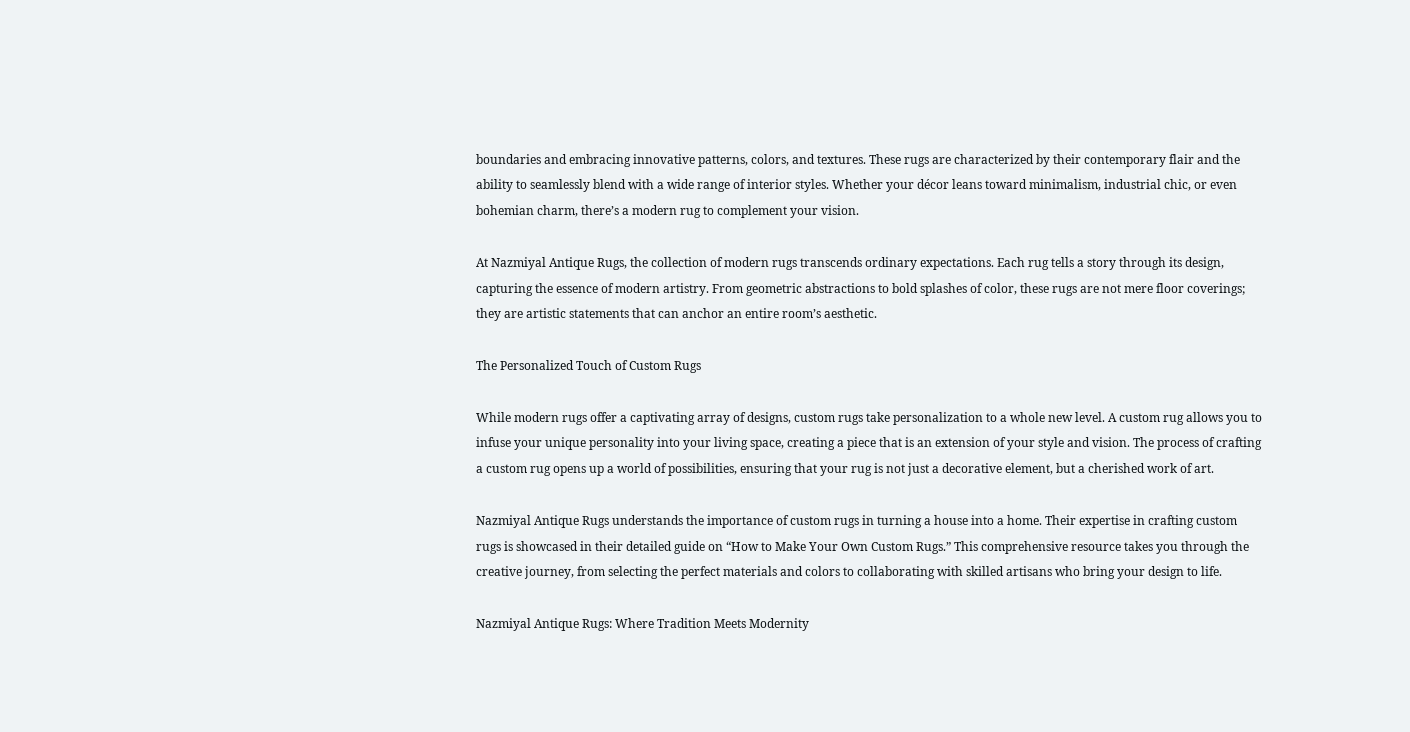boundaries and embracing innovative patterns, colors, and textures. These rugs are characterized by their contemporary flair and the ability to seamlessly blend with a wide range of interior styles. Whether your décor leans toward minimalism, industrial chic, or even bohemian charm, there’s a modern rug to complement your vision.

At Nazmiyal Antique Rugs, the collection of modern rugs transcends ordinary expectations. Each rug tells a story through its design, capturing the essence of modern artistry. From geometric abstractions to bold splashes of color, these rugs are not mere floor coverings; they are artistic statements that can anchor an entire room’s aesthetic.

The Personalized Touch of Custom Rugs

While modern rugs offer a captivating array of designs, custom rugs take personalization to a whole new level. A custom rug allows you to infuse your unique personality into your living space, creating a piece that is an extension of your style and vision. The process of crafting a custom rug opens up a world of possibilities, ensuring that your rug is not just a decorative element, but a cherished work of art.

Nazmiyal Antique Rugs understands the importance of custom rugs in turning a house into a home. Their expertise in crafting custom rugs is showcased in their detailed guide on “How to Make Your Own Custom Rugs.” This comprehensive resource takes you through the creative journey, from selecting the perfect materials and colors to collaborating with skilled artisans who bring your design to life.

Nazmiyal Antique Rugs: Where Tradition Meets Modernity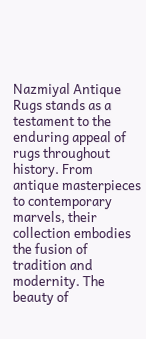Nazmiyal Antique Rugs stands as a testament to the enduring appeal of rugs throughout history. From antique masterpieces to contemporary marvels, their collection embodies the fusion of tradition and modernity. The beauty of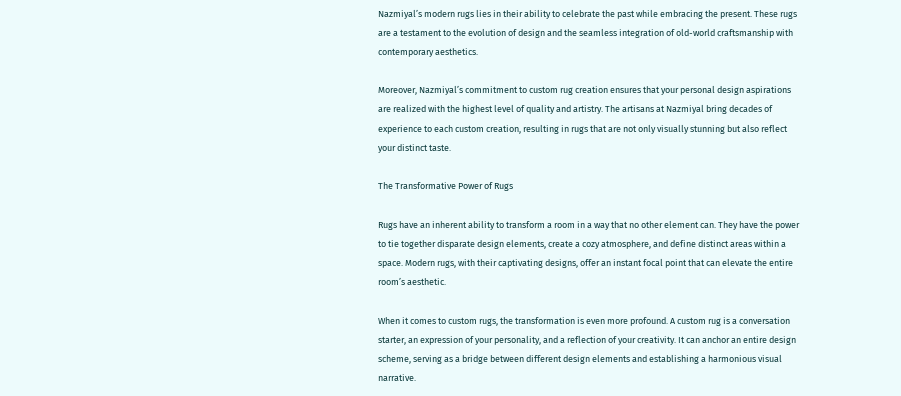Nazmiyal’s modern rugs lies in their ability to celebrate the past while embracing the present. These rugs are a testament to the evolution of design and the seamless integration of old-world craftsmanship with contemporary aesthetics.

Moreover, Nazmiyal’s commitment to custom rug creation ensures that your personal design aspirations are realized with the highest level of quality and artistry. The artisans at Nazmiyal bring decades of experience to each custom creation, resulting in rugs that are not only visually stunning but also reflect your distinct taste.

The Transformative Power of Rugs

Rugs have an inherent ability to transform a room in a way that no other element can. They have the power to tie together disparate design elements, create a cozy atmosphere, and define distinct areas within a space. Modern rugs, with their captivating designs, offer an instant focal point that can elevate the entire room’s aesthetic.

When it comes to custom rugs, the transformation is even more profound. A custom rug is a conversation starter, an expression of your personality, and a reflection of your creativity. It can anchor an entire design scheme, serving as a bridge between different design elements and establishing a harmonious visual narrative.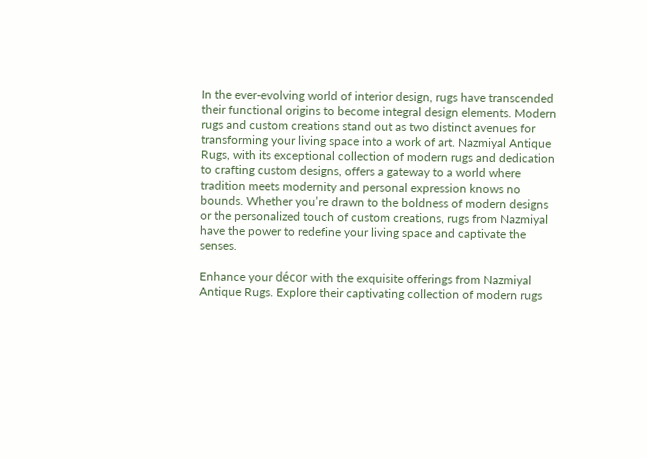In the ever-evolving world of interior design, rugs have transcended their functional origins to become integral design elements. Modern rugs and custom creations stand out as two distinct avenues for transforming your living space into a work of art. Nazmiyal Antique Rugs, with its exceptional collection of modern rugs and dedication to crafting custom designs, offers a gateway to a world where tradition meets modernity and personal expression knows no bounds. Whether you’re drawn to the boldness of modern designs or the personalized touch of custom creations, rugs from Nazmiyal have the power to redefine your living space and captivate the senses.

Enhance your décor with the exquisite offerings from Nazmiyal Antique Rugs. Explore their captivating collection of modern rugs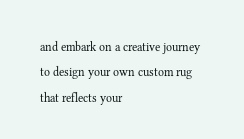and embark on a creative journey to design your own custom rug that reflects your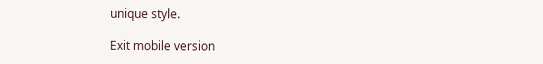unique style.

Exit mobile version